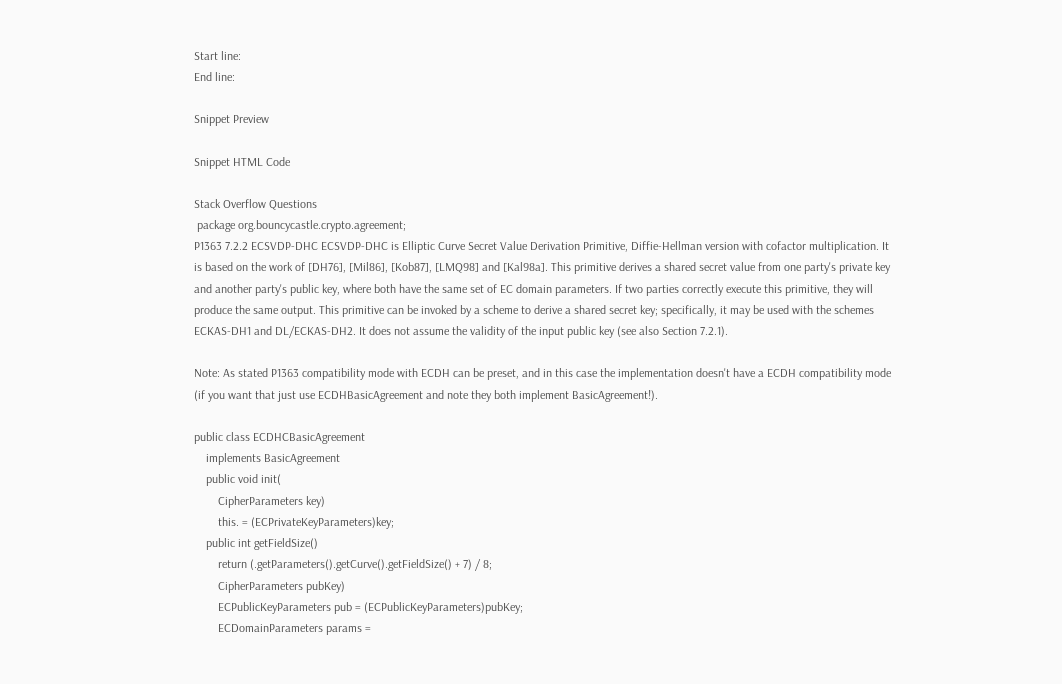Start line:
End line:

Snippet Preview

Snippet HTML Code

Stack Overflow Questions
 package org.bouncycastle.crypto.agreement;
P1363 7.2.2 ECSVDP-DHC ECSVDP-DHC is Elliptic Curve Secret Value Derivation Primitive, Diffie-Hellman version with cofactor multiplication. It is based on the work of [DH76], [Mil86], [Kob87], [LMQ98] and [Kal98a]. This primitive derives a shared secret value from one party's private key and another party's public key, where both have the same set of EC domain parameters. If two parties correctly execute this primitive, they will produce the same output. This primitive can be invoked by a scheme to derive a shared secret key; specifically, it may be used with the schemes ECKAS-DH1 and DL/ECKAS-DH2. It does not assume the validity of the input public key (see also Section 7.2.1).

Note: As stated P1363 compatibility mode with ECDH can be preset, and in this case the implementation doesn't have a ECDH compatibility mode (if you want that just use ECDHBasicAgreement and note they both implement BasicAgreement!).

public class ECDHCBasicAgreement
    implements BasicAgreement
    public void init(
        CipherParameters key)
        this. = (ECPrivateKeyParameters)key;
    public int getFieldSize()
        return (.getParameters().getCurve().getFieldSize() + 7) / 8;
        CipherParameters pubKey)
        ECPublicKeyParameters pub = (ECPublicKeyParameters)pubKey;
        ECDomainParameters params =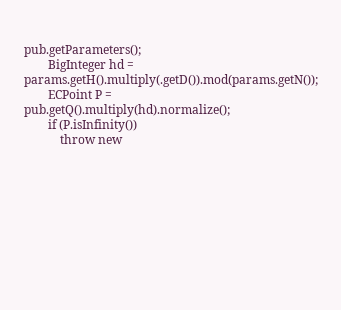pub.getParameters();
        BigInteger hd = params.getH().multiply(.getD()).mod(params.getN());
        ECPoint P = pub.getQ().multiply(hd).normalize();
        if (P.isInfinity())
            throw new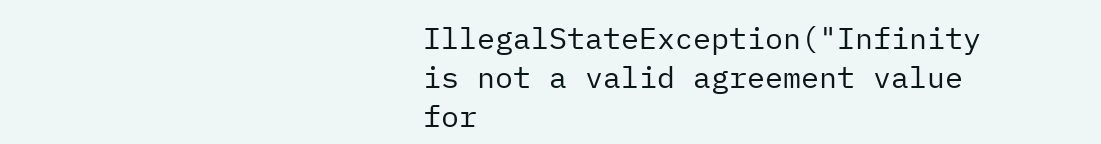IllegalStateException("Infinity is not a valid agreement value for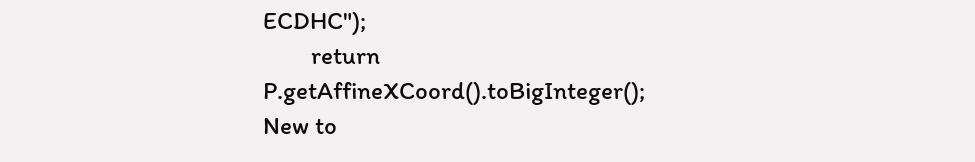ECDHC");
        return P.getAffineXCoord().toBigInteger();
New to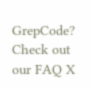GrepCode? Check out our FAQ X